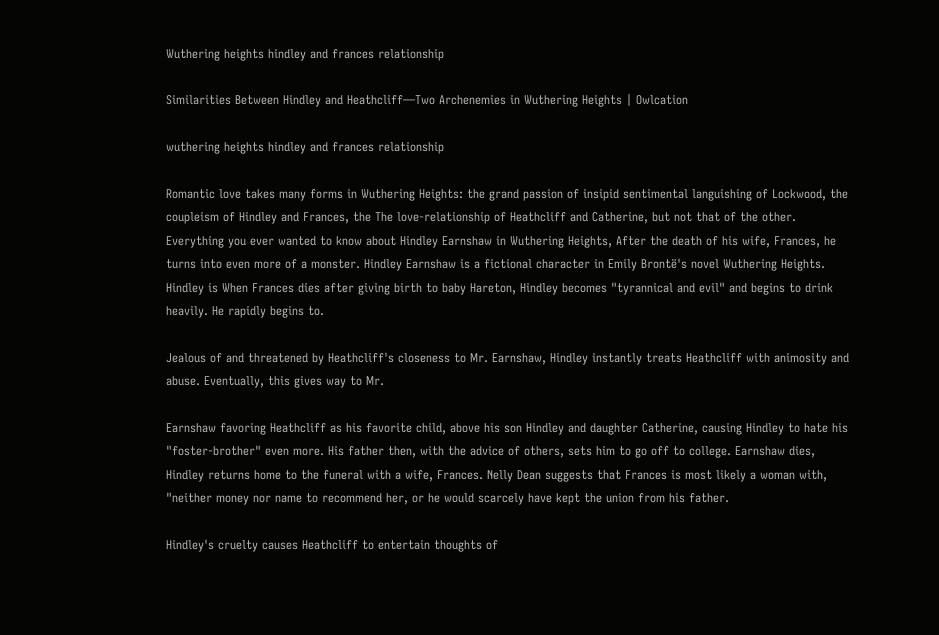Wuthering heights hindley and frances relationship

Similarities Between Hindley and Heathcliff—Two Archenemies in Wuthering Heights | Owlcation

wuthering heights hindley and frances relationship

Romantic love takes many forms in Wuthering Heights: the grand passion of insipid sentimental languishing of Lockwood, the coupleism of Hindley and Frances, the The love-relationship of Heathcliff and Catherine, but not that of the other. Everything you ever wanted to know about Hindley Earnshaw in Wuthering Heights, After the death of his wife, Frances, he turns into even more of a monster. Hindley Earnshaw is a fictional character in Emily Brontë's novel Wuthering Heights. Hindley is When Frances dies after giving birth to baby Hareton, Hindley becomes "tyrannical and evil" and begins to drink heavily. He rapidly begins to.

Jealous of and threatened by Heathcliff's closeness to Mr. Earnshaw, Hindley instantly treats Heathcliff with animosity and abuse. Eventually, this gives way to Mr.

Earnshaw favoring Heathcliff as his favorite child, above his son Hindley and daughter Catherine, causing Hindley to hate his "foster-brother" even more. His father then, with the advice of others, sets him to go off to college. Earnshaw dies, Hindley returns home to the funeral with a wife, Frances. Nelly Dean suggests that Frances is most likely a woman with, "neither money nor name to recommend her, or he would scarcely have kept the union from his father.

Hindley's cruelty causes Heathcliff to entertain thoughts of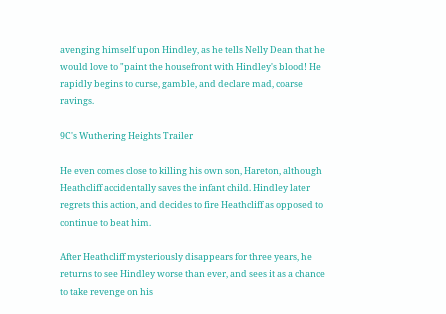avenging himself upon Hindley, as he tells Nelly Dean that he would love to "paint the housefront with Hindley's blood! He rapidly begins to curse, gamble, and declare mad, coarse ravings.

9C's Wuthering Heights Trailer

He even comes close to killing his own son, Hareton, although Heathcliff accidentally saves the infant child. Hindley later regrets this action, and decides to fire Heathcliff as opposed to continue to beat him.

After Heathcliff mysteriously disappears for three years, he returns to see Hindley worse than ever, and sees it as a chance to take revenge on his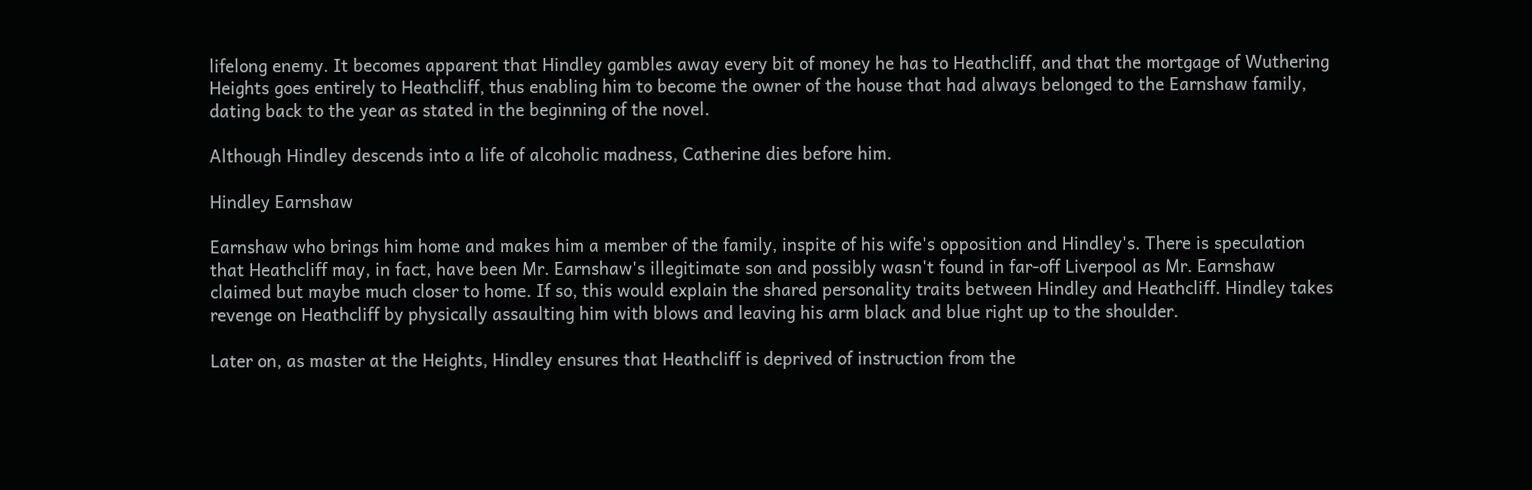lifelong enemy. It becomes apparent that Hindley gambles away every bit of money he has to Heathcliff, and that the mortgage of Wuthering Heights goes entirely to Heathcliff, thus enabling him to become the owner of the house that had always belonged to the Earnshaw family, dating back to the year as stated in the beginning of the novel.

Although Hindley descends into a life of alcoholic madness, Catherine dies before him.

Hindley Earnshaw

Earnshaw who brings him home and makes him a member of the family, inspite of his wife's opposition and Hindley's. There is speculation that Heathcliff may, in fact, have been Mr. Earnshaw's illegitimate son and possibly wasn't found in far-off Liverpool as Mr. Earnshaw claimed but maybe much closer to home. If so, this would explain the shared personality traits between Hindley and Heathcliff. Hindley takes revenge on Heathcliff by physically assaulting him with blows and leaving his arm black and blue right up to the shoulder.

Later on, as master at the Heights, Hindley ensures that Heathcliff is deprived of instruction from the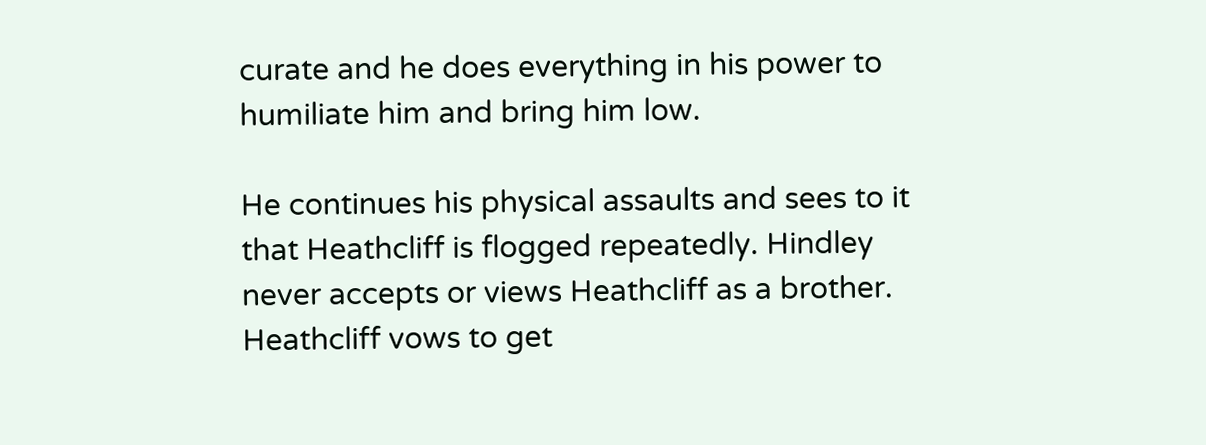curate and he does everything in his power to humiliate him and bring him low.

He continues his physical assaults and sees to it that Heathcliff is flogged repeatedly. Hindley never accepts or views Heathcliff as a brother. Heathcliff vows to get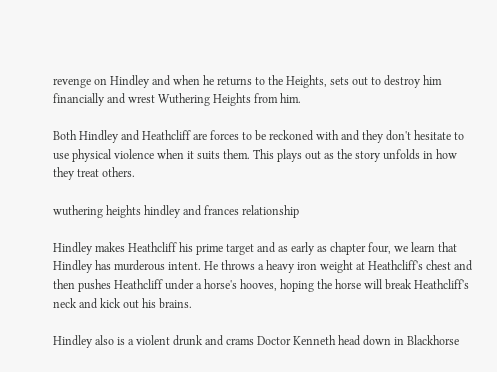revenge on Hindley and when he returns to the Heights, sets out to destroy him financially and wrest Wuthering Heights from him.

Both Hindley and Heathcliff are forces to be reckoned with and they don't hesitate to use physical violence when it suits them. This plays out as the story unfolds in how they treat others.

wuthering heights hindley and frances relationship

Hindley makes Heathcliff his prime target and as early as chapter four, we learn that Hindley has murderous intent. He throws a heavy iron weight at Heathcliff's chest and then pushes Heathcliff under a horse's hooves, hoping the horse will break Heathcliff's neck and kick out his brains.

Hindley also is a violent drunk and crams Doctor Kenneth head down in Blackhorse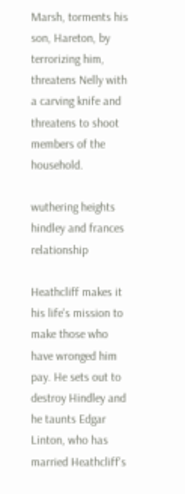Marsh, torments his son, Hareton, by terrorizing him, threatens Nelly with a carving knife and threatens to shoot members of the household.

wuthering heights hindley and frances relationship

Heathcliff makes it his life's mission to make those who have wronged him pay. He sets out to destroy Hindley and he taunts Edgar Linton, who has married Heathcliff's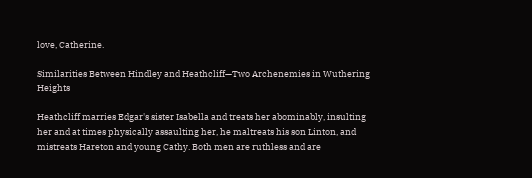love, Catherine.

Similarities Between Hindley and Heathcliff—Two Archenemies in Wuthering Heights

Heathcliff marries Edgar's sister Isabella and treats her abominably, insulting her and at times physically assaulting her, he maltreats his son Linton, and mistreats Hareton and young Cathy. Both men are ruthless and are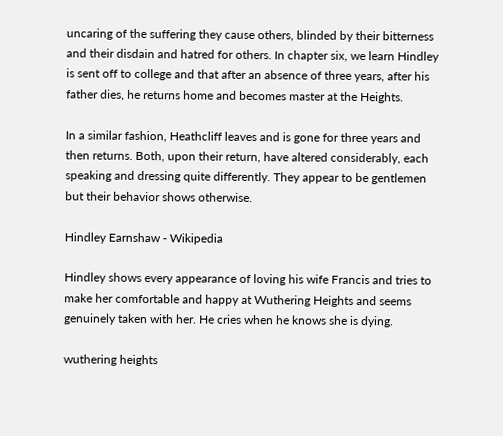uncaring of the suffering they cause others, blinded by their bitterness and their disdain and hatred for others. In chapter six, we learn Hindley is sent off to college and that after an absence of three years, after his father dies, he returns home and becomes master at the Heights.

In a similar fashion, Heathcliff leaves and is gone for three years and then returns. Both, upon their return, have altered considerably, each speaking and dressing quite differently. They appear to be gentlemen but their behavior shows otherwise.

Hindley Earnshaw - Wikipedia

Hindley shows every appearance of loving his wife Francis and tries to make her comfortable and happy at Wuthering Heights and seems genuinely taken with her. He cries when he knows she is dying.

wuthering heights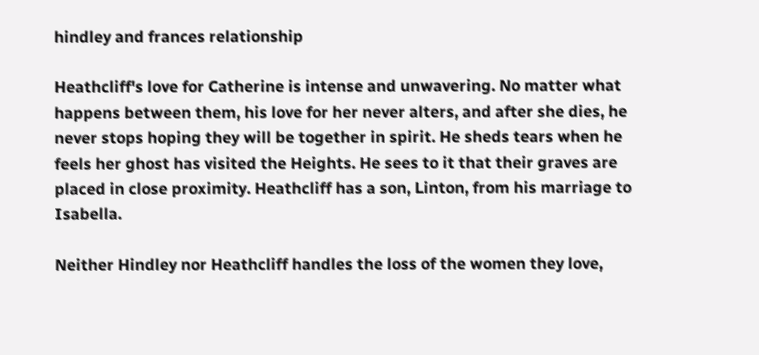hindley and frances relationship

Heathcliff's love for Catherine is intense and unwavering. No matter what happens between them, his love for her never alters, and after she dies, he never stops hoping they will be together in spirit. He sheds tears when he feels her ghost has visited the Heights. He sees to it that their graves are placed in close proximity. Heathcliff has a son, Linton, from his marriage to Isabella.

Neither Hindley nor Heathcliff handles the loss of the women they love,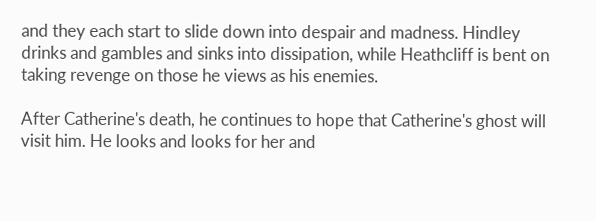and they each start to slide down into despair and madness. Hindley drinks and gambles and sinks into dissipation, while Heathcliff is bent on taking revenge on those he views as his enemies.

After Catherine's death, he continues to hope that Catherine's ghost will visit him. He looks and looks for her and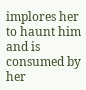implores her to haunt him and is consumed by her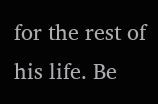for the rest of his life. Be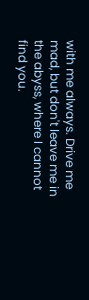with me always. Drive me mad, but don't leave me in the abyss, where I cannot find you.